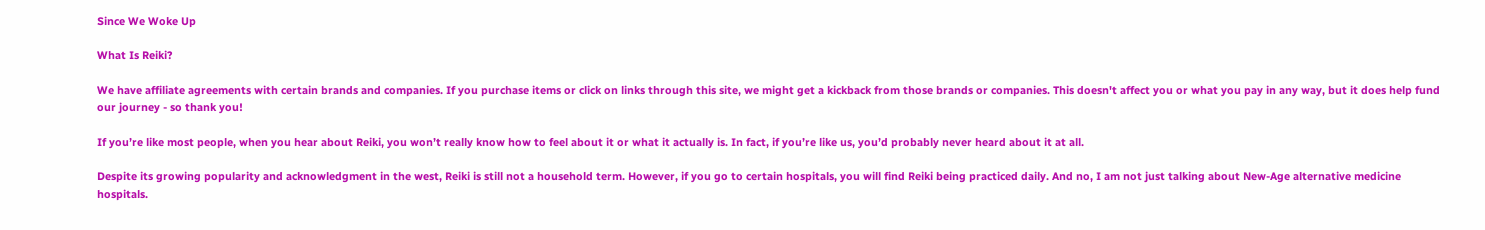Since We Woke Up

What Is Reiki?

We have affiliate agreements with certain brands and companies. If you purchase items or click on links through this site, we might get a kickback from those brands or companies. This doesn't affect you or what you pay in any way, but it does help fund our journey - so thank you!

If you’re like most people, when you hear about Reiki, you won’t really know how to feel about it or what it actually is. In fact, if you’re like us, you’d probably never heard about it at all.

Despite its growing popularity and acknowledgment in the west, Reiki is still not a household term. However, if you go to certain hospitals, you will find Reiki being practiced daily. And no, I am not just talking about New-Age alternative medicine hospitals.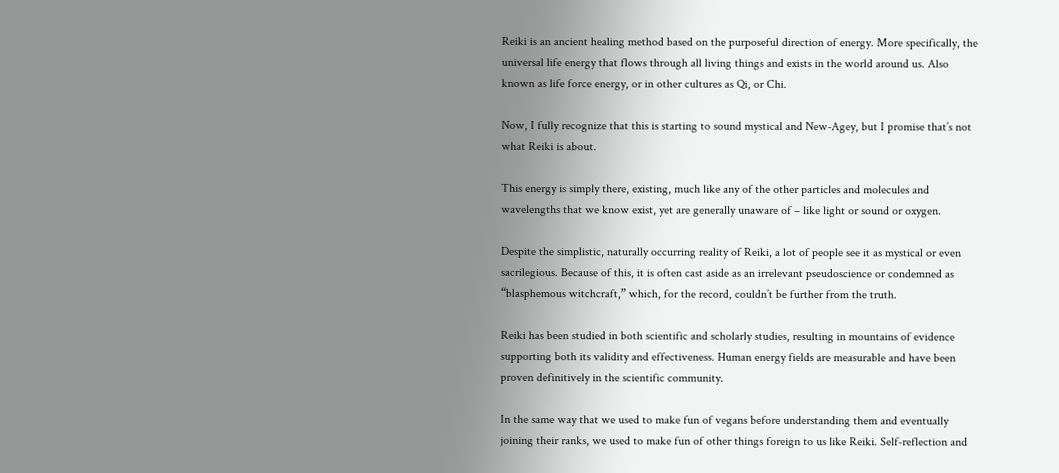Reiki is an ancient healing method based on the purposeful direction of energy. More specifically, the universal life energy that flows through all living things and exists in the world around us. Also known as life force energy, or in other cultures as Qi, or Chi.

Now, I fully recognize that this is starting to sound mystical and New-Agey, but I promise that’s not what Reiki is about.

This energy is simply there, existing, much like any of the other particles and molecules and wavelengths that we know exist, yet are generally unaware of – like light or sound or oxygen.

Despite the simplistic, naturally occurring reality of Reiki, a lot of people see it as mystical or even sacrilegious. Because of this, it is often cast aside as an irrelevant pseudoscience or condemned as “blasphemous witchcraft,” which, for the record, couldn’t be further from the truth.

Reiki has been studied in both scientific and scholarly studies, resulting in mountains of evidence supporting both its validity and effectiveness. Human energy fields are measurable and have been proven definitively in the scientific community.

In the same way that we used to make fun of vegans before understanding them and eventually joining their ranks, we used to make fun of other things foreign to us like Reiki. Self-reflection and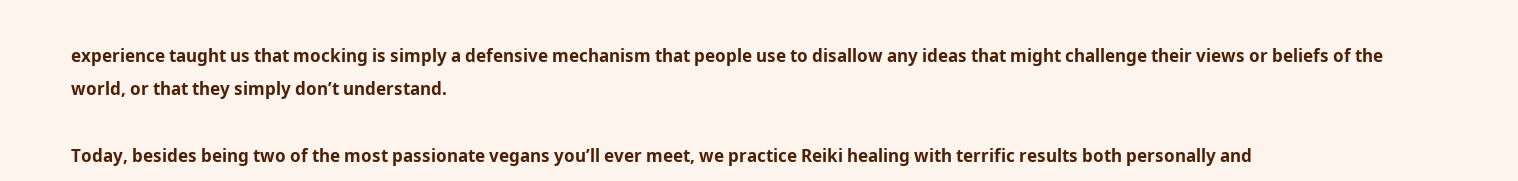experience taught us that mocking is simply a defensive mechanism that people use to disallow any ideas that might challenge their views or beliefs of the world, or that they simply don’t understand.

Today, besides being two of the most passionate vegans you’ll ever meet, we practice Reiki healing with terrific results both personally and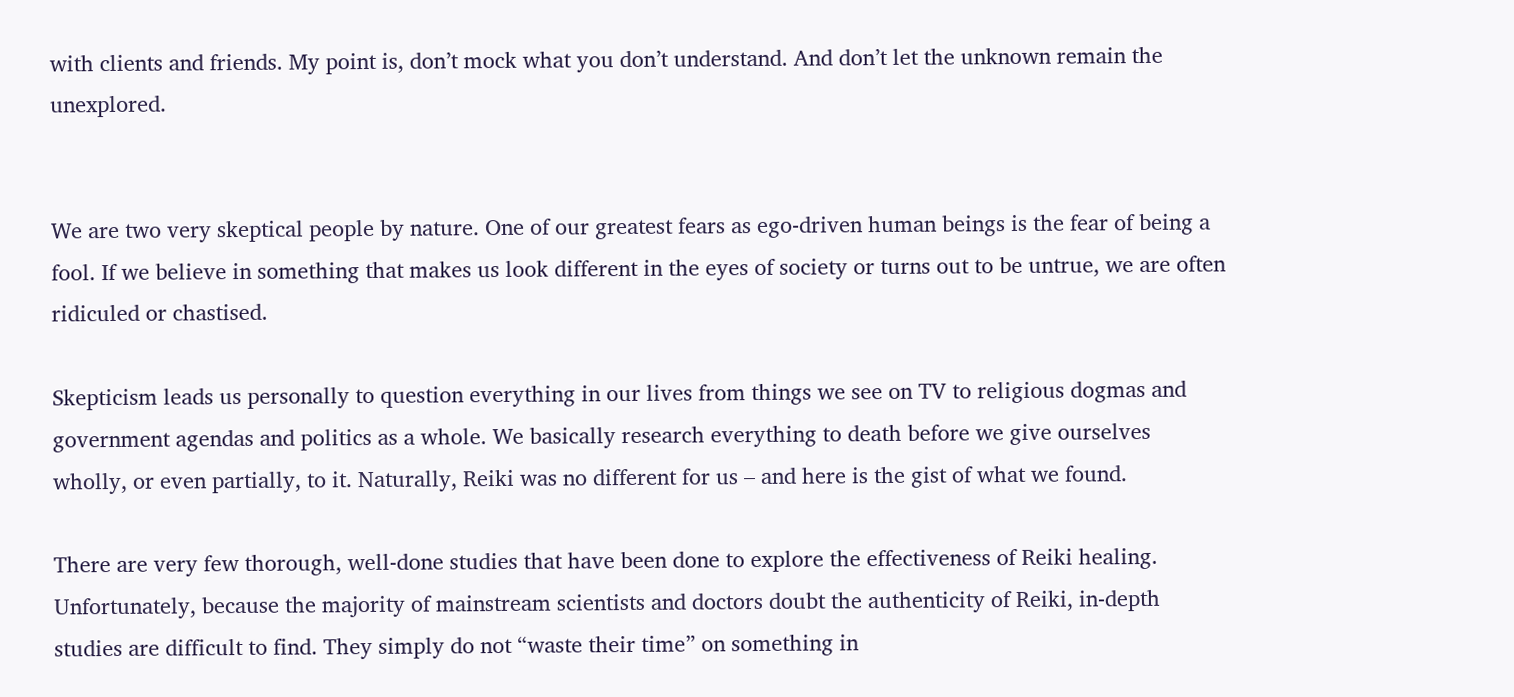with clients and friends. My point is, don’t mock what you don’t understand. And don’t let the unknown remain the unexplored.


We are two very skeptical people by nature. One of our greatest fears as ego-driven human beings is the fear of being a fool. If we believe in something that makes us look different in the eyes of society or turns out to be untrue, we are often ridiculed or chastised.

Skepticism leads us personally to question everything in our lives from things we see on TV to religious dogmas and government agendas and politics as a whole. We basically research everything to death before we give ourselves wholly, or even partially, to it. Naturally, Reiki was no different for us – and here is the gist of what we found.

There are very few thorough, well-done studies that have been done to explore the effectiveness of Reiki healing. Unfortunately, because the majority of mainstream scientists and doctors doubt the authenticity of Reiki, in-depth studies are difficult to find. They simply do not “waste their time” on something in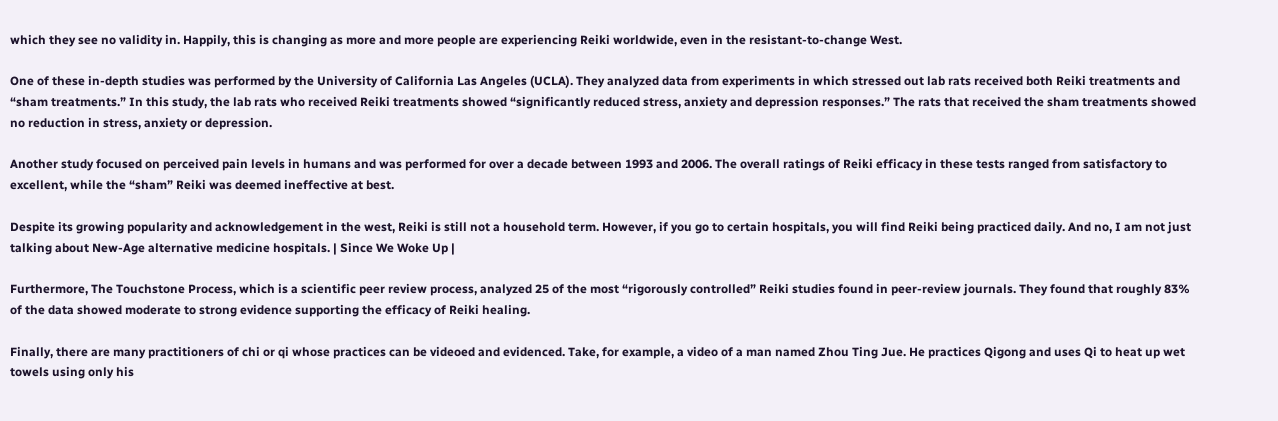which they see no validity in. Happily, this is changing as more and more people are experiencing Reiki worldwide, even in the resistant-to-change West.

One of these in-depth studies was performed by the University of California Las Angeles (UCLA). They analyzed data from experiments in which stressed out lab rats received both Reiki treatments and “sham treatments.” In this study, the lab rats who received Reiki treatments showed “significantly reduced stress, anxiety and depression responses.” The rats that received the sham treatments showed no reduction in stress, anxiety or depression.

Another study focused on perceived pain levels in humans and was performed for over a decade between 1993 and 2006. The overall ratings of Reiki efficacy in these tests ranged from satisfactory to excellent, while the “sham” Reiki was deemed ineffective at best.

Despite its growing popularity and acknowledgement in the west, Reiki is still not a household term. However, if you go to certain hospitals, you will find Reiki being practiced daily. And no, I am not just talking about New-Age alternative medicine hospitals. | Since We Woke Up |

Furthermore, The Touchstone Process, which is a scientific peer review process, analyzed 25 of the most “rigorously controlled” Reiki studies found in peer-review journals. They found that roughly 83% of the data showed moderate to strong evidence supporting the efficacy of Reiki healing.

Finally, there are many practitioners of chi or qi whose practices can be videoed and evidenced. Take, for example, a video of a man named Zhou Ting Jue. He practices Qigong and uses Qi to heat up wet towels using only his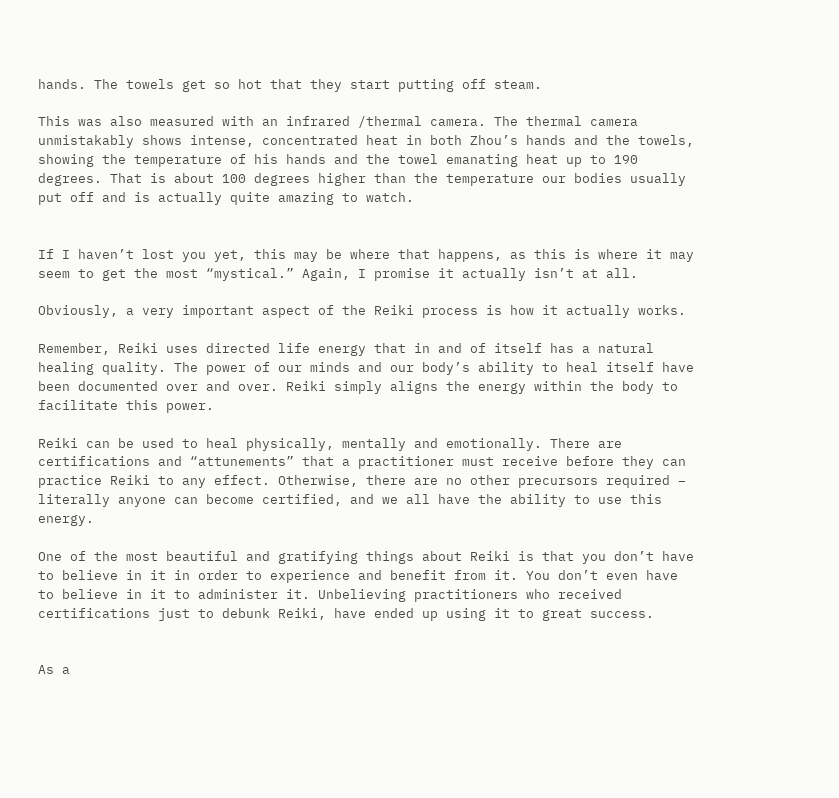hands. The towels get so hot that they start putting off steam.

This was also measured with an infrared /thermal camera. The thermal camera unmistakably shows intense, concentrated heat in both Zhou’s hands and the towels, showing the temperature of his hands and the towel emanating heat up to 190 degrees. That is about 100 degrees higher than the temperature our bodies usually put off and is actually quite amazing to watch.


If I haven’t lost you yet, this may be where that happens, as this is where it may seem to get the most “mystical.” Again, I promise it actually isn’t at all.

Obviously, a very important aspect of the Reiki process is how it actually works.

Remember, Reiki uses directed life energy that in and of itself has a natural healing quality. The power of our minds and our body’s ability to heal itself have been documented over and over. Reiki simply aligns the energy within the body to facilitate this power.

Reiki can be used to heal physically, mentally and emotionally. There are certifications and “attunements” that a practitioner must receive before they can practice Reiki to any effect. Otherwise, there are no other precursors required – literally anyone can become certified, and we all have the ability to use this energy.

One of the most beautiful and gratifying things about Reiki is that you don’t have to believe in it in order to experience and benefit from it. You don’t even have to believe in it to administer it. Unbelieving practitioners who received certifications just to debunk Reiki, have ended up using it to great success.


As a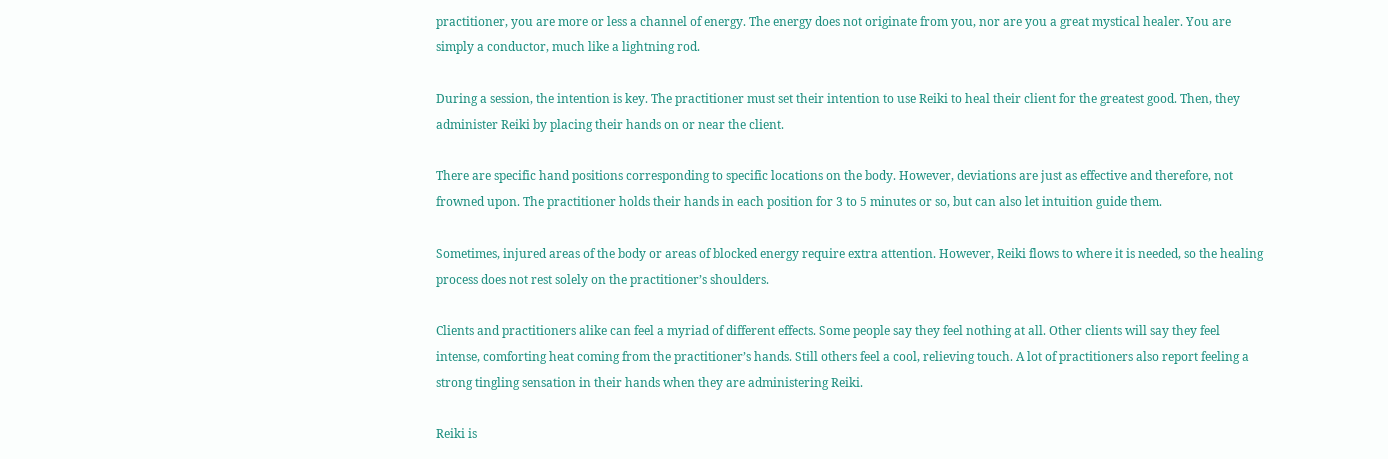practitioner, you are more or less a channel of energy. The energy does not originate from you, nor are you a great mystical healer. You are simply a conductor, much like a lightning rod.

During a session, the intention is key. The practitioner must set their intention to use Reiki to heal their client for the greatest good. Then, they administer Reiki by placing their hands on or near the client.

There are specific hand positions corresponding to specific locations on the body. However, deviations are just as effective and therefore, not frowned upon. The practitioner holds their hands in each position for 3 to 5 minutes or so, but can also let intuition guide them.

Sometimes, injured areas of the body or areas of blocked energy require extra attention. However, Reiki flows to where it is needed, so the healing process does not rest solely on the practitioner’s shoulders.

Clients and practitioners alike can feel a myriad of different effects. Some people say they feel nothing at all. Other clients will say they feel intense, comforting heat coming from the practitioner’s hands. Still others feel a cool, relieving touch. A lot of practitioners also report feeling a strong tingling sensation in their hands when they are administering Reiki.

Reiki is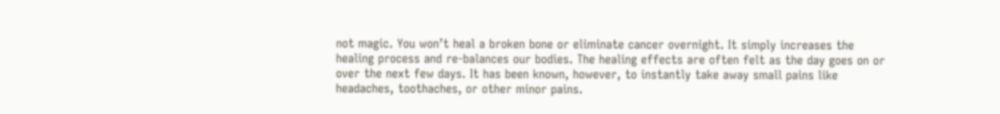not magic. You won’t heal a broken bone or eliminate cancer overnight. It simply increases the healing process and re-balances our bodies. The healing effects are often felt as the day goes on or over the next few days. It has been known, however, to instantly take away small pains like headaches, toothaches, or other minor pains.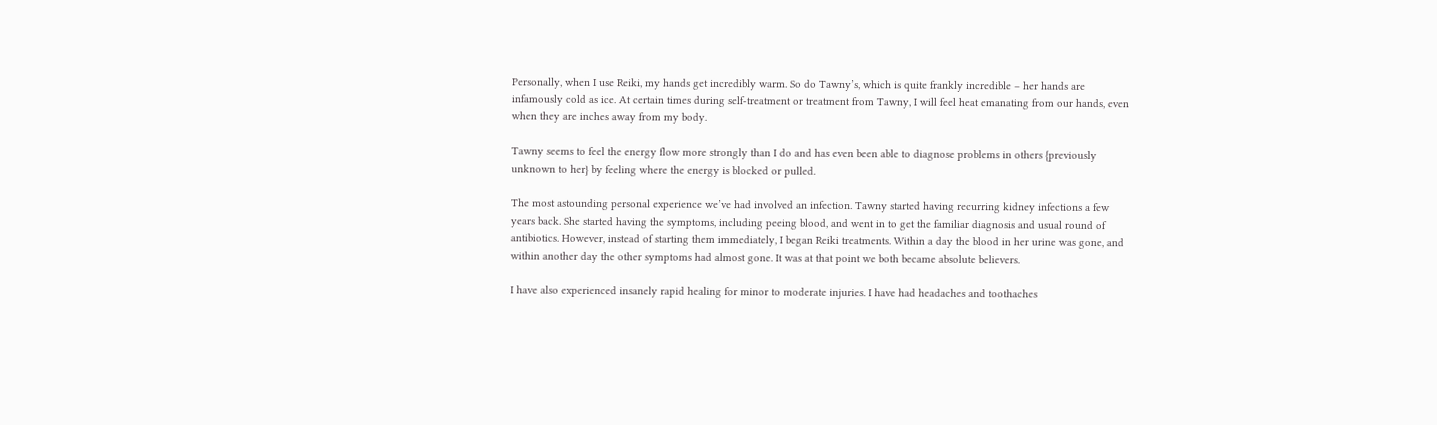Personally, when I use Reiki, my hands get incredibly warm. So do Tawny’s, which is quite frankly incredible – her hands are infamously cold as ice. At certain times during self-treatment or treatment from Tawny, I will feel heat emanating from our hands, even when they are inches away from my body.

Tawny seems to feel the energy flow more strongly than I do and has even been able to diagnose problems in others {previously unknown to her} by feeling where the energy is blocked or pulled.

The most astounding personal experience we’ve had involved an infection. Tawny started having recurring kidney infections a few years back. She started having the symptoms, including peeing blood, and went in to get the familiar diagnosis and usual round of antibiotics. However, instead of starting them immediately, I began Reiki treatments. Within a day the blood in her urine was gone, and within another day the other symptoms had almost gone. It was at that point we both became absolute believers.

I have also experienced insanely rapid healing for minor to moderate injuries. I have had headaches and toothaches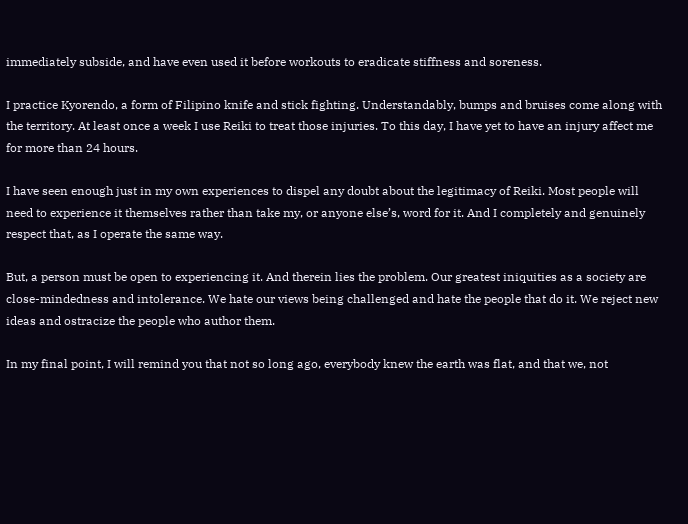immediately subside, and have even used it before workouts to eradicate stiffness and soreness.

I practice Kyorendo, a form of Filipino knife and stick fighting. Understandably, bumps and bruises come along with the territory. At least once a week I use Reiki to treat those injuries. To this day, I have yet to have an injury affect me for more than 24 hours.

I have seen enough just in my own experiences to dispel any doubt about the legitimacy of Reiki. Most people will need to experience it themselves rather than take my, or anyone else’s, word for it. And I completely and genuinely respect that, as I operate the same way.

But, a person must be open to experiencing it. And therein lies the problem. Our greatest iniquities as a society are close-mindedness and intolerance. We hate our views being challenged and hate the people that do it. We reject new ideas and ostracize the people who author them.

In my final point, I will remind you that not so long ago, everybody knew the earth was flat, and that we, not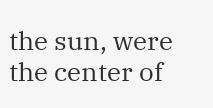the sun, were the center of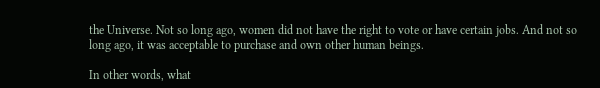the Universe. Not so long ago, women did not have the right to vote or have certain jobs. And not so long ago, it was acceptable to purchase and own other human beings.

In other words, what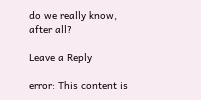do we really know, after all?

Leave a Reply

error: This content is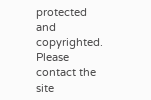protected and copyrighted. Please contact the site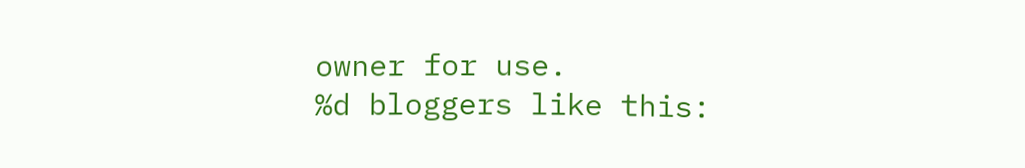owner for use.
%d bloggers like this: